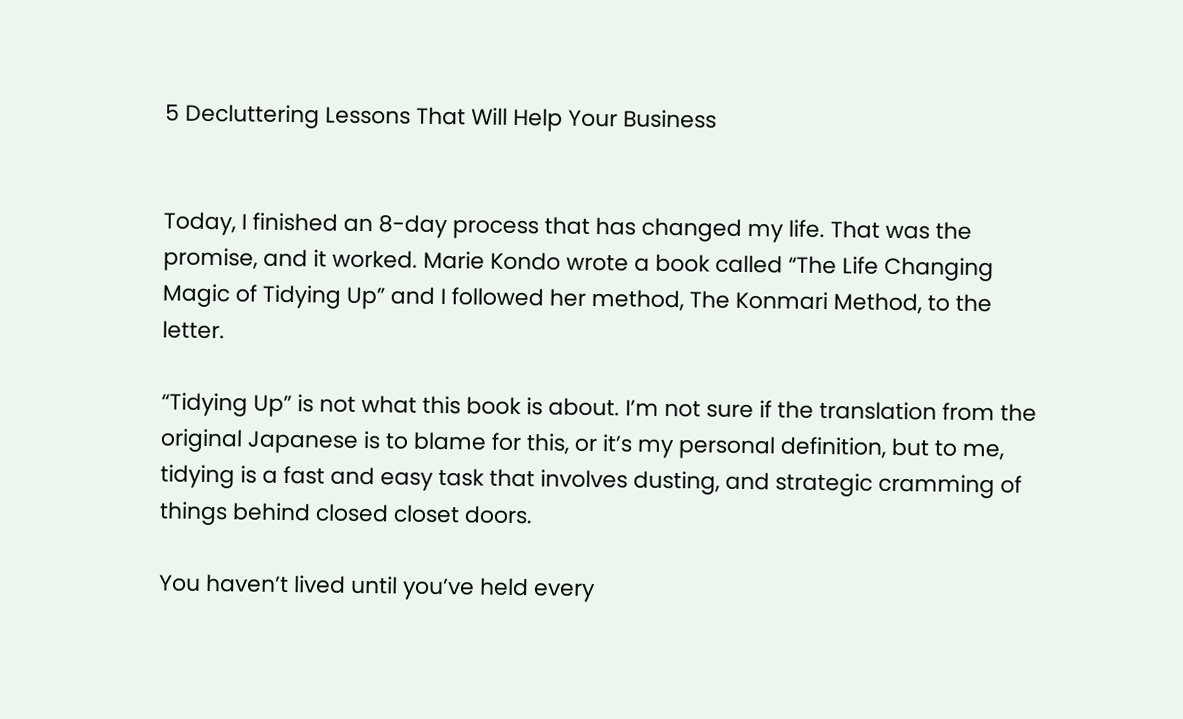5 Decluttering Lessons That Will Help Your Business


Today, I finished an 8-day process that has changed my life. That was the promise, and it worked. Marie Kondo wrote a book called “The Life Changing Magic of Tidying Up” and I followed her method, The Konmari Method, to the letter.

“Tidying Up” is not what this book is about. I’m not sure if the translation from the original Japanese is to blame for this, or it’s my personal definition, but to me, tidying is a fast and easy task that involves dusting, and strategic cramming of things behind closed closet doors.

You haven’t lived until you’ve held every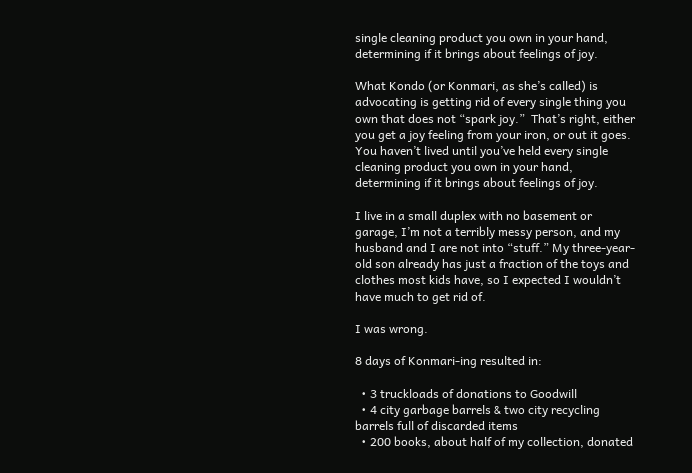single cleaning product you own in your hand, determining if it brings about feelings of joy.

What Kondo (or Konmari, as she’s called) is advocating is getting rid of every single thing you own that does not “spark joy.”  That’s right, either you get a joy feeling from your iron, or out it goes. You haven’t lived until you’ve held every single cleaning product you own in your hand, determining if it brings about feelings of joy.

I live in a small duplex with no basement or garage, I’m not a terribly messy person, and my husband and I are not into “stuff.” My three-year-old son already has just a fraction of the toys and clothes most kids have, so I expected I wouldn’t have much to get rid of.

I was wrong.

8 days of Konmari-ing resulted in:

  • 3 truckloads of donations to Goodwill
  • 4 city garbage barrels & two city recycling barrels full of discarded items
  • 200 books, about half of my collection, donated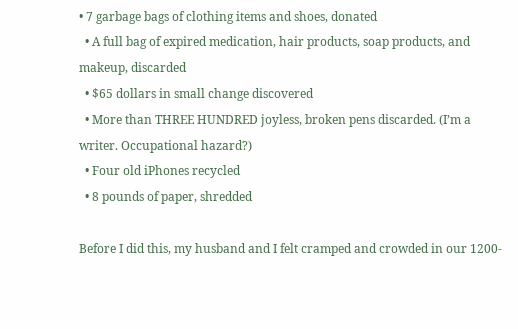• 7 garbage bags of clothing items and shoes, donated
  • A full bag of expired medication, hair products, soap products, and makeup, discarded
  • $65 dollars in small change discovered
  • More than THREE HUNDRED joyless, broken pens discarded. (I’m a writer. Occupational hazard?)
  • Four old iPhones recycled
  • 8 pounds of paper, shredded

Before I did this, my husband and I felt cramped and crowded in our 1200-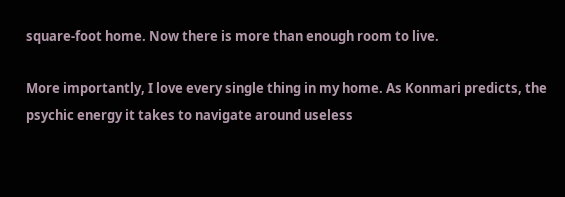square-foot home. Now there is more than enough room to live.

More importantly, I love every single thing in my home. As Konmari predicts, the psychic energy it takes to navigate around useless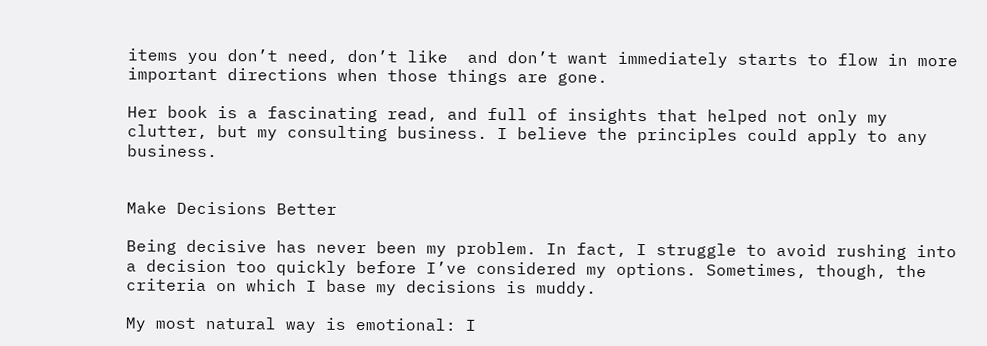items you don’t need, don’t like  and don’t want immediately starts to flow in more important directions when those things are gone.

Her book is a fascinating read, and full of insights that helped not only my clutter, but my consulting business. I believe the principles could apply to any business.


Make Decisions Better

Being decisive has never been my problem. In fact, I struggle to avoid rushing into a decision too quickly before I’ve considered my options. Sometimes, though, the criteria on which I base my decisions is muddy.

My most natural way is emotional: I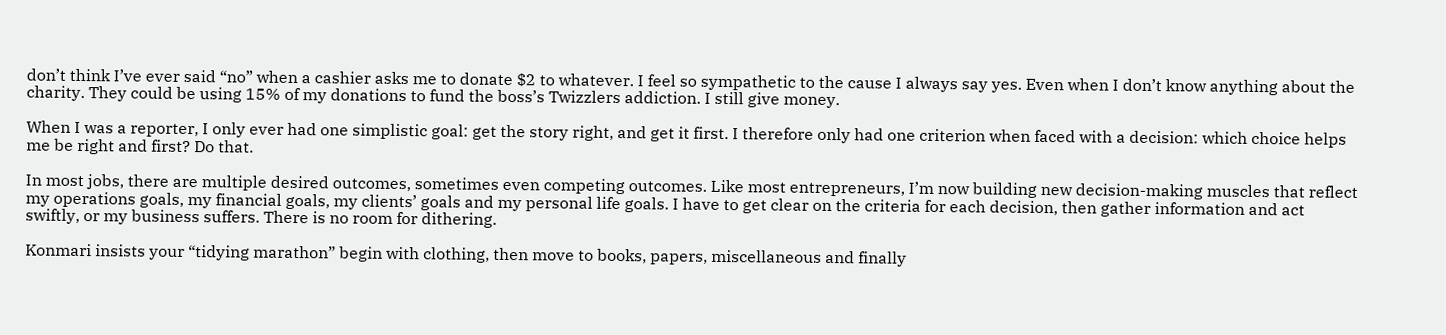don’t think I’ve ever said “no” when a cashier asks me to donate $2 to whatever. I feel so sympathetic to the cause I always say yes. Even when I don’t know anything about the charity. They could be using 15% of my donations to fund the boss’s Twizzlers addiction. I still give money.

When I was a reporter, I only ever had one simplistic goal: get the story right, and get it first. I therefore only had one criterion when faced with a decision: which choice helps me be right and first? Do that.

In most jobs, there are multiple desired outcomes, sometimes even competing outcomes. Like most entrepreneurs, I’m now building new decision-making muscles that reflect my operations goals, my financial goals, my clients’ goals and my personal life goals. I have to get clear on the criteria for each decision, then gather information and act swiftly, or my business suffers. There is no room for dithering.

Konmari insists your “tidying marathon” begin with clothing, then move to books, papers, miscellaneous and finally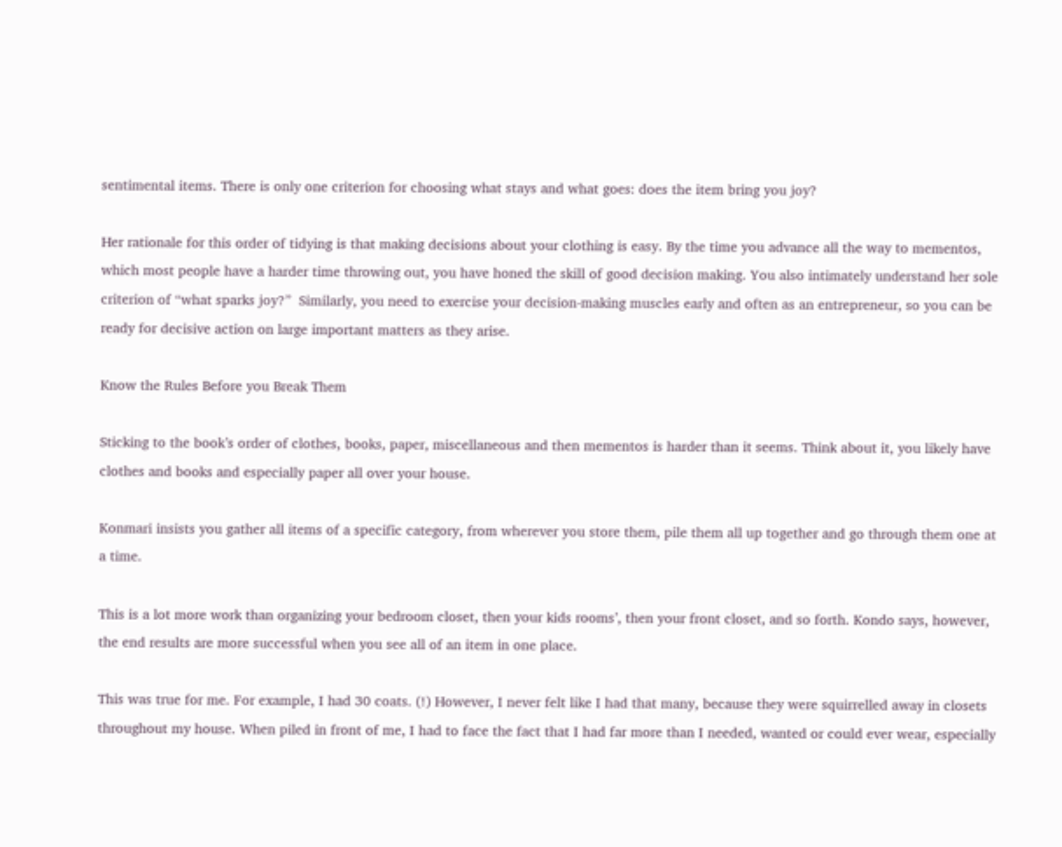sentimental items. There is only one criterion for choosing what stays and what goes: does the item bring you joy?

Her rationale for this order of tidying is that making decisions about your clothing is easy. By the time you advance all the way to mementos, which most people have a harder time throwing out, you have honed the skill of good decision making. You also intimately understand her sole criterion of “what sparks joy?”  Similarly, you need to exercise your decision-making muscles early and often as an entrepreneur, so you can be ready for decisive action on large important matters as they arise.

Know the Rules Before you Break Them

Sticking to the book’s order of clothes, books, paper, miscellaneous and then mementos is harder than it seems. Think about it, you likely have clothes and books and especially paper all over your house.

Konmari insists you gather all items of a specific category, from wherever you store them, pile them all up together and go through them one at a time.

This is a lot more work than organizing your bedroom closet, then your kids rooms’, then your front closet, and so forth. Kondo says, however, the end results are more successful when you see all of an item in one place.

This was true for me. For example, I had 30 coats. (!) However, I never felt like I had that many, because they were squirrelled away in closets throughout my house. When piled in front of me, I had to face the fact that I had far more than I needed, wanted or could ever wear, especially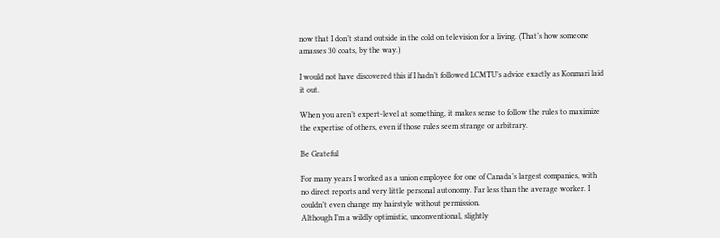now that I don’t stand outside in the cold on television for a living. (That’s how someone amasses 30 coats, by the way.)

I would not have discovered this if I hadn’t followed LCMTU’s advice exactly as Konmari laid it out.

When you aren’t expert-level at something, it makes sense to follow the rules to maximize the expertise of others, even if those rules seem strange or arbitrary.

Be Grateful

For many years I worked as a union employee for one of Canada’s largest companies, with no direct reports and very little personal autonomy. Far less than the average worker. I couldn’t even change my hairstyle without permission.
Although I’m a wildly optimistic, unconventional, slightly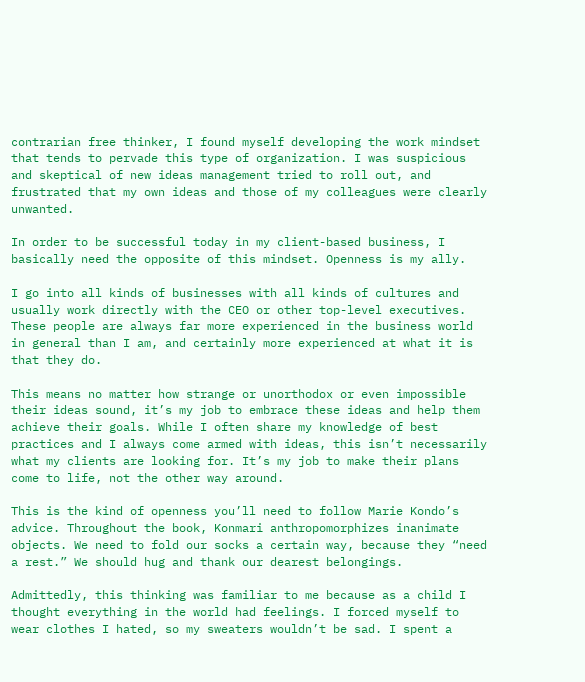contrarian free thinker, I found myself developing the work mindset that tends to pervade this type of organization. I was suspicious and skeptical of new ideas management tried to roll out, and frustrated that my own ideas and those of my colleagues were clearly unwanted.

In order to be successful today in my client-based business, I basically need the opposite of this mindset. Openness is my ally.

I go into all kinds of businesses with all kinds of cultures and usually work directly with the CEO or other top-level executives. These people are always far more experienced in the business world in general than I am, and certainly more experienced at what it is that they do.

This means no matter how strange or unorthodox or even impossible their ideas sound, it’s my job to embrace these ideas and help them achieve their goals. While I often share my knowledge of best practices and I always come armed with ideas, this isn’t necessarily what my clients are looking for. It’s my job to make their plans come to life, not the other way around.

This is the kind of openness you’ll need to follow Marie Kondo’s advice. Throughout the book, Konmari anthropomorphizes inanimate objects. We need to fold our socks a certain way, because they “need a rest.” We should hug and thank our dearest belongings.

Admittedly, this thinking was familiar to me because as a child I thought everything in the world had feelings. I forced myself to wear clothes I hated, so my sweaters wouldn’t be sad. I spent a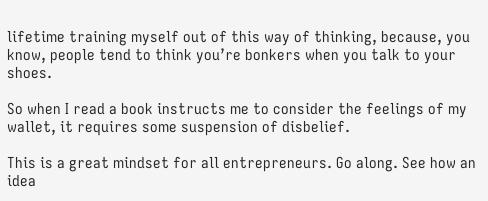lifetime training myself out of this way of thinking, because, you know, people tend to think you’re bonkers when you talk to your shoes.

So when I read a book instructs me to consider the feelings of my wallet, it requires some suspension of disbelief.

This is a great mindset for all entrepreneurs. Go along. See how an idea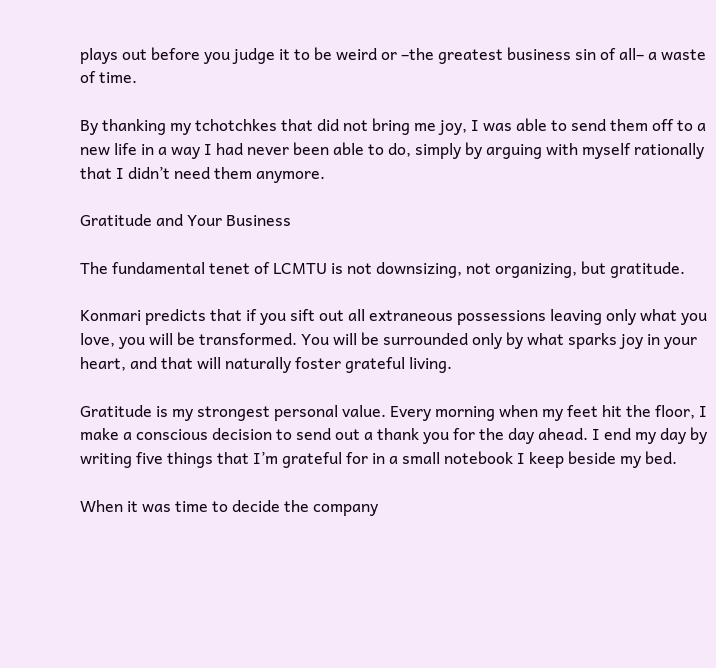plays out before you judge it to be weird or –the greatest business sin of all– a waste of time.

By thanking my tchotchkes that did not bring me joy, I was able to send them off to a new life in a way I had never been able to do, simply by arguing with myself rationally that I didn’t need them anymore.

Gratitude and Your Business

The fundamental tenet of LCMTU is not downsizing, not organizing, but gratitude.

Konmari predicts that if you sift out all extraneous possessions leaving only what you love, you will be transformed. You will be surrounded only by what sparks joy in your heart, and that will naturally foster grateful living.

Gratitude is my strongest personal value. Every morning when my feet hit the floor, I make a conscious decision to send out a thank you for the day ahead. I end my day by writing five things that I’m grateful for in a small notebook I keep beside my bed.

When it was time to decide the company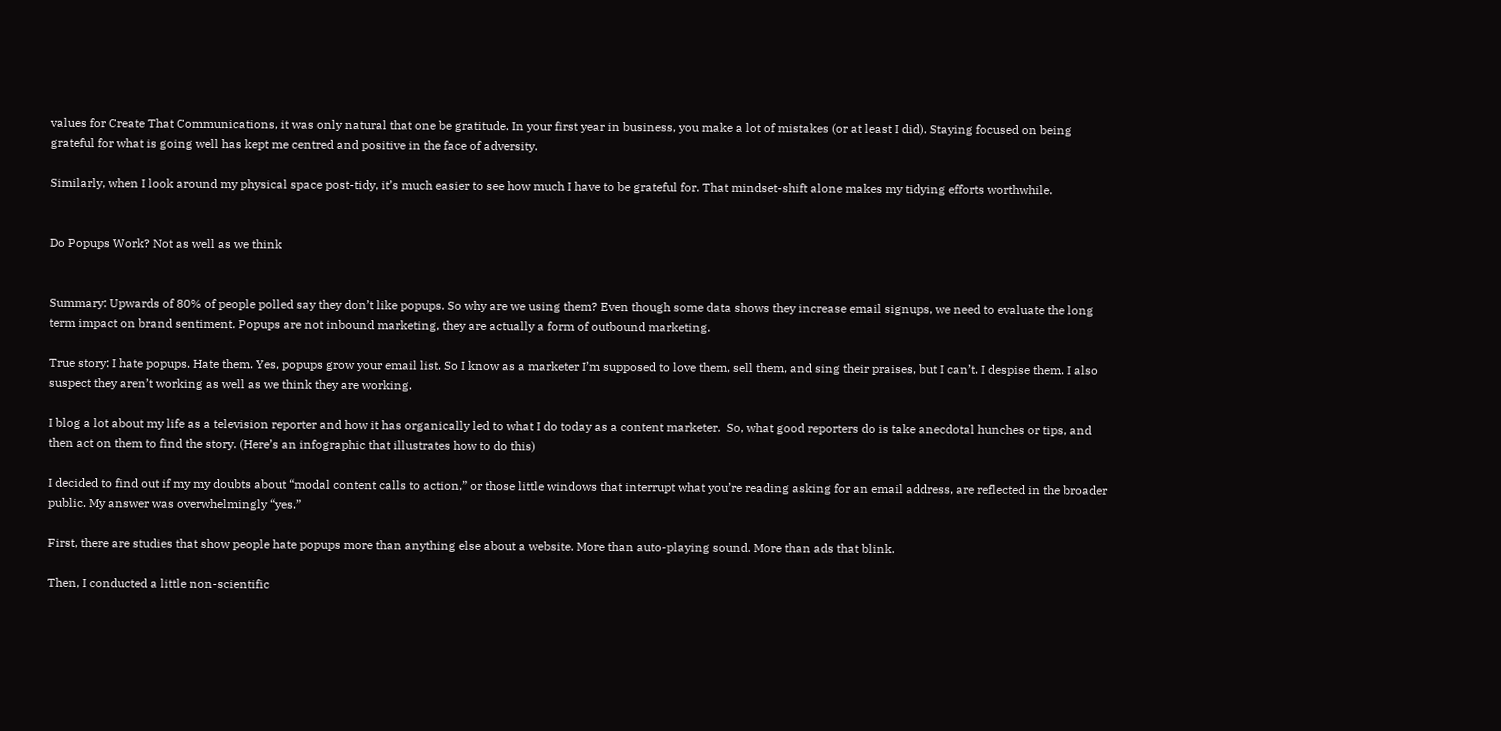values for Create That Communications, it was only natural that one be gratitude. In your first year in business, you make a lot of mistakes (or at least I did). Staying focused on being grateful for what is going well has kept me centred and positive in the face of adversity.

Similarly, when I look around my physical space post-tidy, it’s much easier to see how much I have to be grateful for. That mindset-shift alone makes my tidying efforts worthwhile.


Do Popups Work? Not as well as we think


Summary: Upwards of 80% of people polled say they don’t like popups. So why are we using them? Even though some data shows they increase email signups, we need to evaluate the long term impact on brand sentiment. Popups are not inbound marketing, they are actually a form of outbound marketing.

True story: I hate popups. Hate them. Yes, popups grow your email list. So I know as a marketer I’m supposed to love them, sell them, and sing their praises, but I can’t. I despise them. I also suspect they aren’t working as well as we think they are working.

I blog a lot about my life as a television reporter and how it has organically led to what I do today as a content marketer.  So, what good reporters do is take anecdotal hunches or tips, and then act on them to find the story. (Here’s an infographic that illustrates how to do this)

I decided to find out if my my doubts about “modal content calls to action,” or those little windows that interrupt what you’re reading asking for an email address, are reflected in the broader public. My answer was overwhelmingly “yes.”

First, there are studies that show people hate popups more than anything else about a website. More than auto-playing sound. More than ads that blink.

Then, I conducted a little non-scientific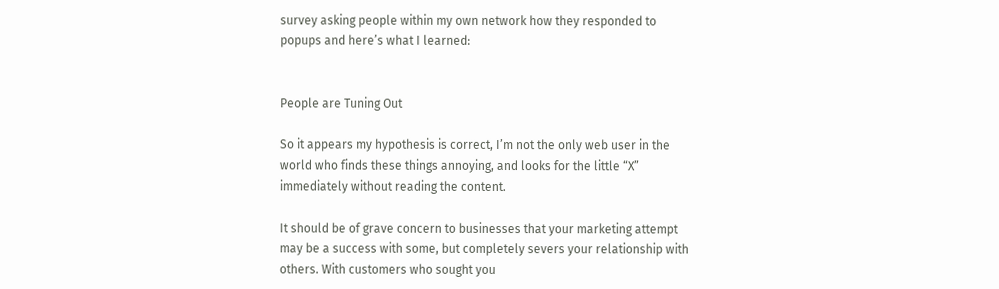survey asking people within my own network how they responded to popups and here’s what I learned:


People are Tuning Out

So it appears my hypothesis is correct, I’m not the only web user in the world who finds these things annoying, and looks for the little “X” immediately without reading the content.

It should be of grave concern to businesses that your marketing attempt may be a success with some, but completely severs your relationship with others. With customers who sought you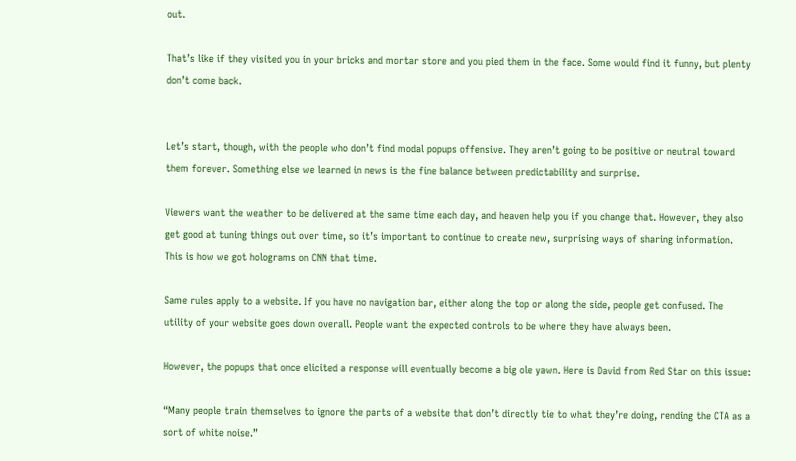out.

That’s like if they visited you in your bricks and mortar store and you pied them in the face. Some would find it funny, but plenty don’t come back.


Let’s start, though, with the people who don’t find modal popups offensive. They aren’t going to be positive or neutral toward them forever. Something else we learned in news is the fine balance between predictability and surprise.

Viewers want the weather to be delivered at the same time each day, and heaven help you if you change that. However, they also get good at tuning things out over time, so it’s important to continue to create new, surprising ways of sharing information. This is how we got holograms on CNN that time.

Same rules apply to a website. If you have no navigation bar, either along the top or along the side, people get confused. The utility of your website goes down overall. People want the expected controls to be where they have always been.

However, the popups that once elicited a response will eventually become a big ole yawn. Here is David from Red Star on this issue:

“Many people train themselves to ignore the parts of a website that don’t directly tie to what they’re doing, rending the CTA as a sort of white noise.”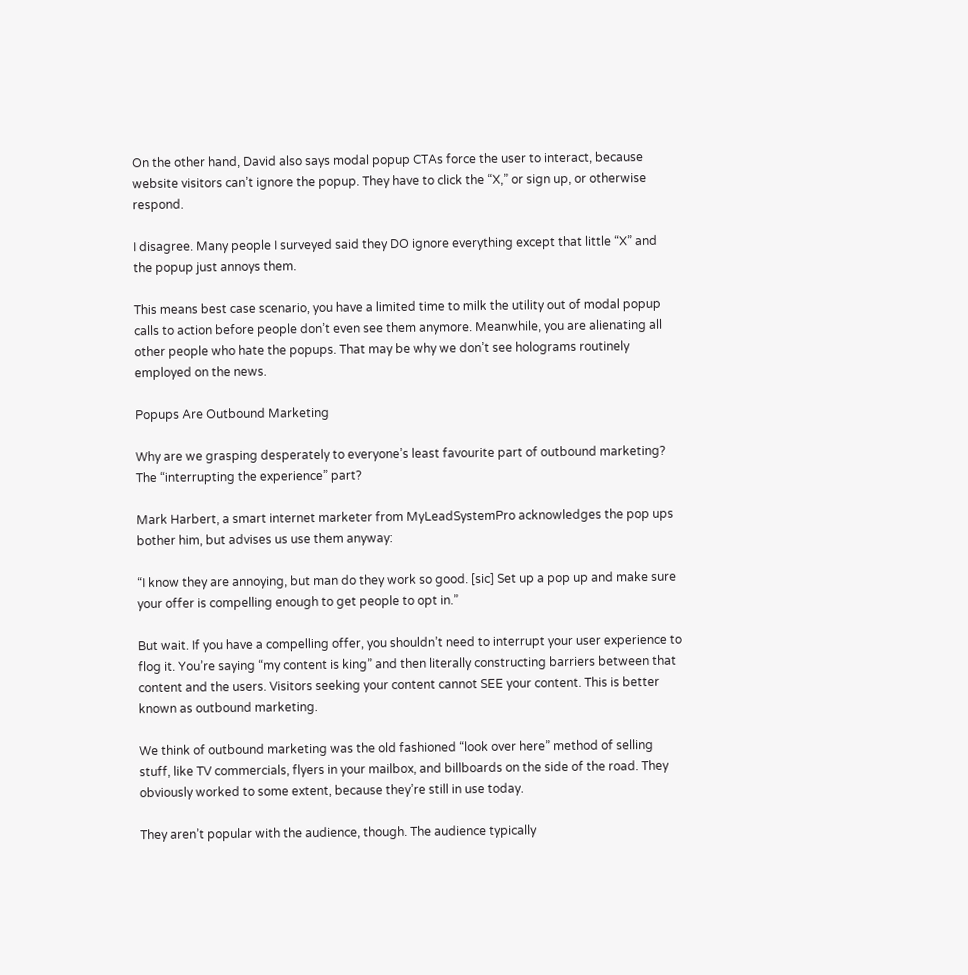On the other hand, David also says modal popup CTAs force the user to interact, because website visitors can’t ignore the popup. They have to click the “X,” or sign up, or otherwise respond.

I disagree. Many people I surveyed said they DO ignore everything except that little “X” and the popup just annoys them.

This means best case scenario, you have a limited time to milk the utility out of modal popup calls to action before people don’t even see them anymore. Meanwhile, you are alienating all other people who hate the popups. That may be why we don’t see holograms routinely employed on the news.

Popups Are Outbound Marketing

Why are we grasping desperately to everyone’s least favourite part of outbound marketing? The “interrupting the experience” part?

Mark Harbert, a smart internet marketer from MyLeadSystemPro acknowledges the pop ups bother him, but advises us use them anyway:

“I know they are annoying, but man do they work so good. [sic] Set up a pop up and make sure your offer is compelling enough to get people to opt in.”

But wait. If you have a compelling offer, you shouldn’t need to interrupt your user experience to flog it. You’re saying “my content is king” and then literally constructing barriers between that content and the users. Visitors seeking your content cannot SEE your content. This is better known as outbound marketing.

We think of outbound marketing was the old fashioned “look over here” method of selling stuff, like TV commercials, flyers in your mailbox, and billboards on the side of the road. They obviously worked to some extent, because they’re still in use today.

They aren’t popular with the audience, though. The audience typically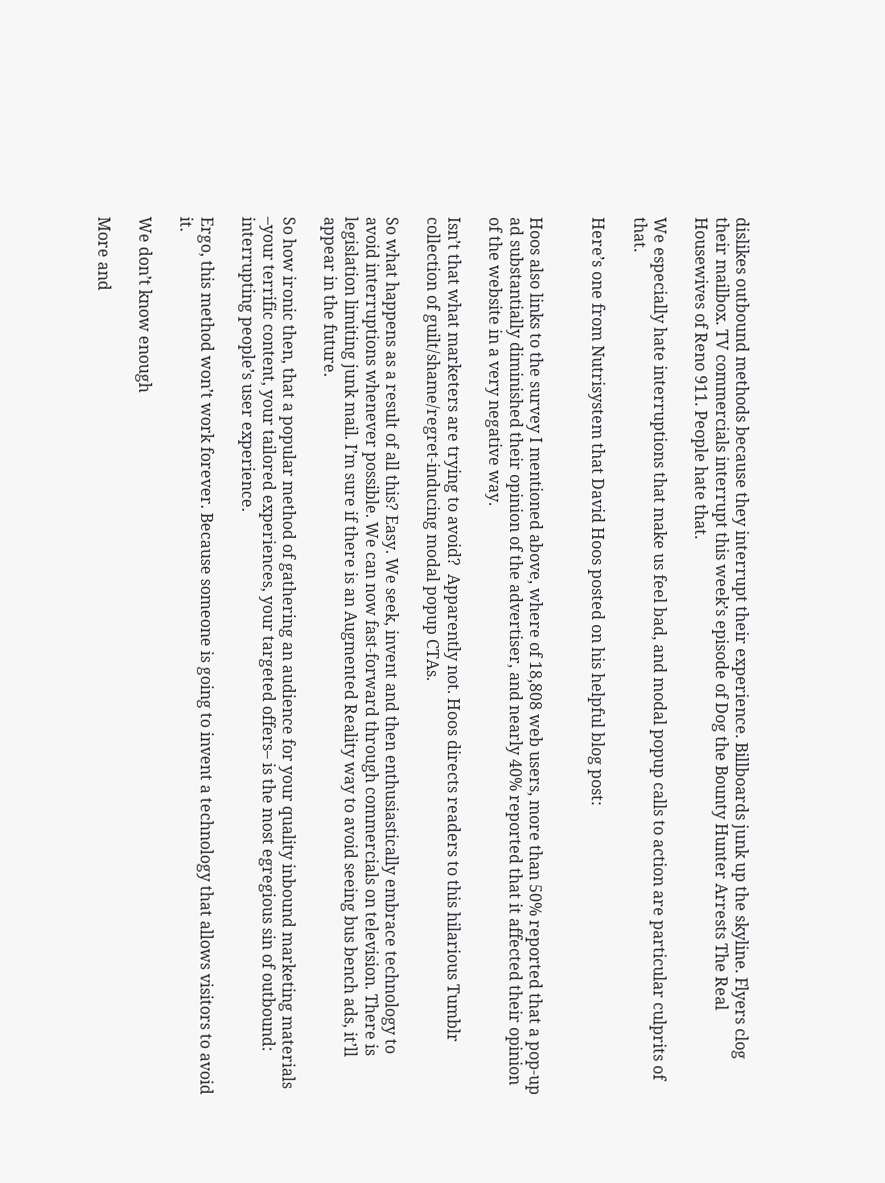dislikes outbound methods because they interrupt their experience. Billboards junk up the skyline. Flyers clog their mailbox. TV commercials interrupt this week’s episode of Dog the Bounty Hunter Arrests The Real Housewives of Reno 911. People hate that.

We especially hate interruptions that make us feel bad, and modal popup calls to action are particular culprits of that.

Here’s one from Nutrisystem that David Hoos posted on his helpful blog post:


Hoos also links to the survey I mentioned above, where of 18,808 web users, more than 50% reported that a pop-up ad substantially diminished their opinion of the advertiser, and nearly 40% reported that it affected their opinion of the website in a very negative way.

Isn’t that what marketers are trying to avoid?  Apparently not. Hoos directs readers to this hilarious Tumblr collection of guilt/shame/regret-inducing modal popup CTAs.

So what happens as a result of all this? Easy. We seek, invent and then enthusiastically embrace technology to avoid interruptions whenever possible. We can now fast-forward through commercials on television. There is legislation limiting junk mail. I’m sure if there is an Augmented Reality way to avoid seeing bus bench ads, it’ll appear in the future.

So how ironic then, that a popular method of gathering an audience for your quality inbound marketing materials –your terrific content, your tailored experiences, your targeted offers– is the most egregious sin of outbound: interrupting people’s user experience.

Ergo, this method won’t work forever. Because someone is going to invent a technology that allows visitors to avoid it.

We don’t know enough

More and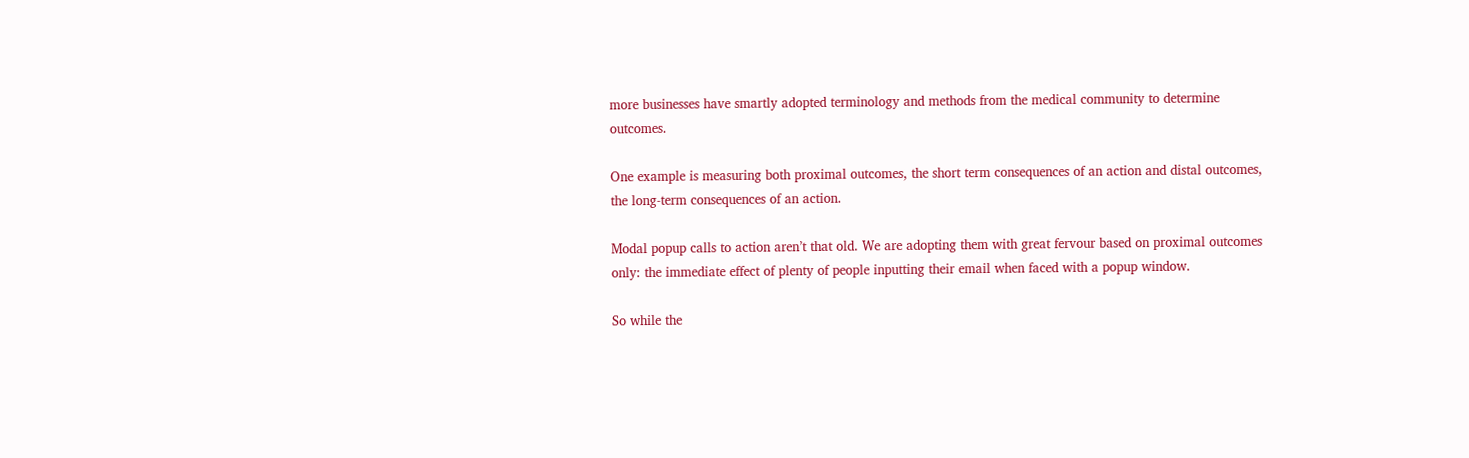more businesses have smartly adopted terminology and methods from the medical community to determine outcomes.

One example is measuring both proximal outcomes, the short term consequences of an action and distal outcomes, the long-term consequences of an action.

Modal popup calls to action aren’t that old. We are adopting them with great fervour based on proximal outcomes only: the immediate effect of plenty of people inputting their email when faced with a popup window.

So while the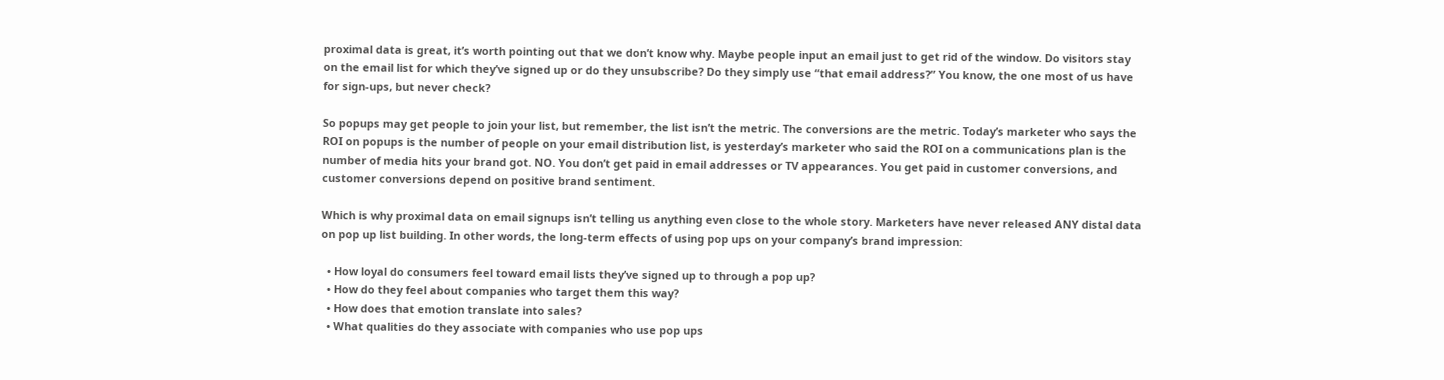proximal data is great, it’s worth pointing out that we don’t know why. Maybe people input an email just to get rid of the window. Do visitors stay on the email list for which they’ve signed up or do they unsubscribe? Do they simply use “that email address?” You know, the one most of us have for sign-ups, but never check?

So popups may get people to join your list, but remember, the list isn’t the metric. The conversions are the metric. Today’s marketer who says the ROI on popups is the number of people on your email distribution list, is yesterday’s marketer who said the ROI on a communications plan is the number of media hits your brand got. NO. You don’t get paid in email addresses or TV appearances. You get paid in customer conversions, and customer conversions depend on positive brand sentiment.

Which is why proximal data on email signups isn’t telling us anything even close to the whole story. Marketers have never released ANY distal data on pop up list building. In other words, the long-term effects of using pop ups on your company’s brand impression:

  • How loyal do consumers feel toward email lists they’ve signed up to through a pop up?
  • How do they feel about companies who target them this way?
  • How does that emotion translate into sales?
  • What qualities do they associate with companies who use pop ups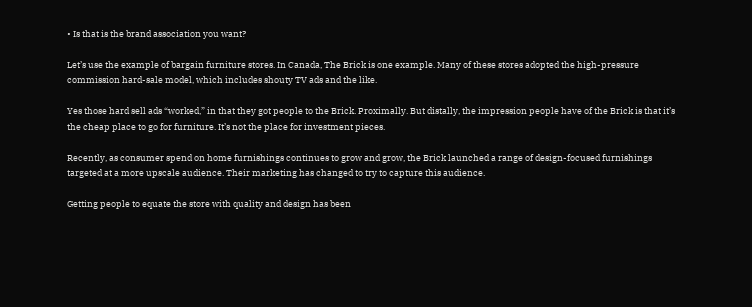• Is that is the brand association you want?

Let’s use the example of bargain furniture stores. In Canada, The Brick is one example. Many of these stores adopted the high-pressure commission hard-sale model, which includes shouty TV ads and the like.

Yes those hard sell ads “worked,” in that they got people to the Brick. Proximally. But distally, the impression people have of the Brick is that it’s the cheap place to go for furniture. It’s not the place for investment pieces.

Recently, as consumer spend on home furnishings continues to grow and grow, the Brick launched a range of design-focused furnishings targeted at a more upscale audience. Their marketing has changed to try to capture this audience.

Getting people to equate the store with quality and design has been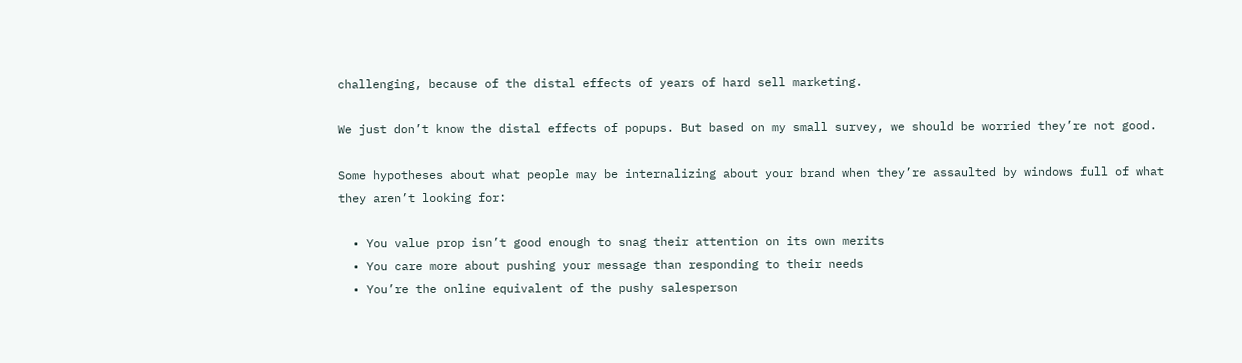challenging, because of the distal effects of years of hard sell marketing.

We just don’t know the distal effects of popups. But based on my small survey, we should be worried they’re not good.

Some hypotheses about what people may be internalizing about your brand when they’re assaulted by windows full of what they aren’t looking for:

  • You value prop isn’t good enough to snag their attention on its own merits
  • You care more about pushing your message than responding to their needs
  • You’re the online equivalent of the pushy salesperson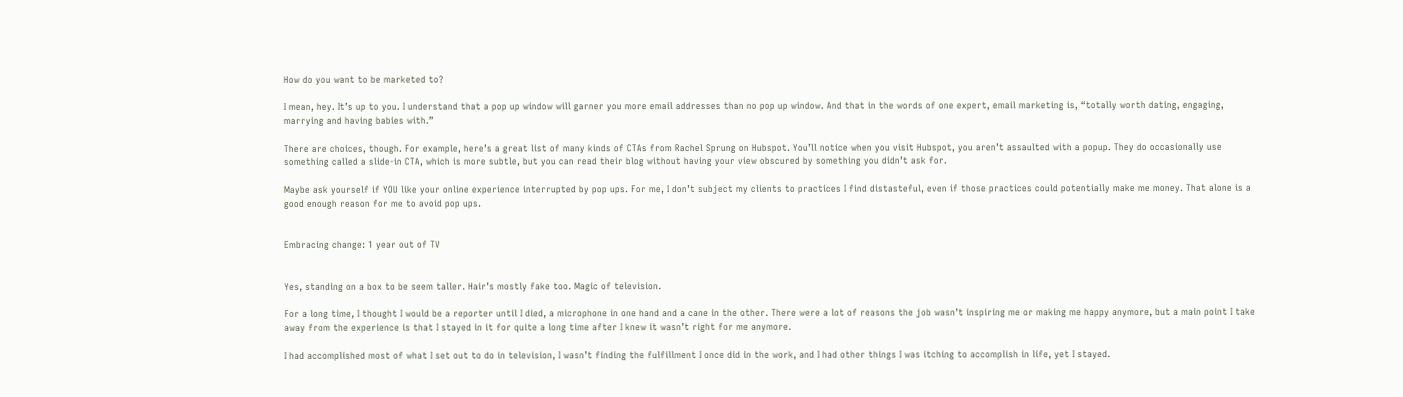How do you want to be marketed to?

I mean, hey. It’s up to you. I understand that a pop up window will garner you more email addresses than no pop up window. And that in the words of one expert, email marketing is, “totally worth dating, engaging, marrying and having babies with.”

There are choices, though. For example, here’s a great list of many kinds of CTAs from Rachel Sprung on Hubspot. You’ll notice when you visit Hubspot, you aren’t assaulted with a popup. They do occasionally use something called a slide-in CTA, which is more subtle, but you can read their blog without having your view obscured by something you didn’t ask for.

Maybe ask yourself if YOU like your online experience interrupted by pop ups. For me, I don’t subject my clients to practices I find distasteful, even if those practices could potentially make me money. That alone is a good enough reason for me to avoid pop ups.


Embracing change: 1 year out of TV


Yes, standing on a box to be seem taller. Hair’s mostly fake too. Magic of television.

For a long time, I thought I would be a reporter until I died, a microphone in one hand and a cane in the other. There were a lot of reasons the job wasn’t inspiring me or making me happy anymore, but a main point I take away from the experience is that I stayed in it for quite a long time after I knew it wasn’t right for me anymore.

I had accomplished most of what I set out to do in television, I wasn’t finding the fulfillment I once did in the work, and I had other things I was itching to accomplish in life, yet I stayed.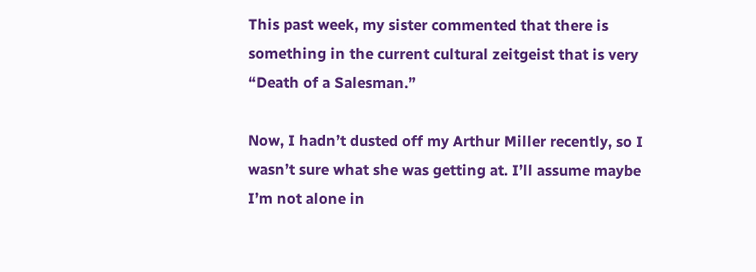This past week, my sister commented that there is something in the current cultural zeitgeist that is very “Death of a Salesman.”

Now, I hadn’t dusted off my Arthur Miller recently, so I wasn’t sure what she was getting at. I’ll assume maybe I’m not alone in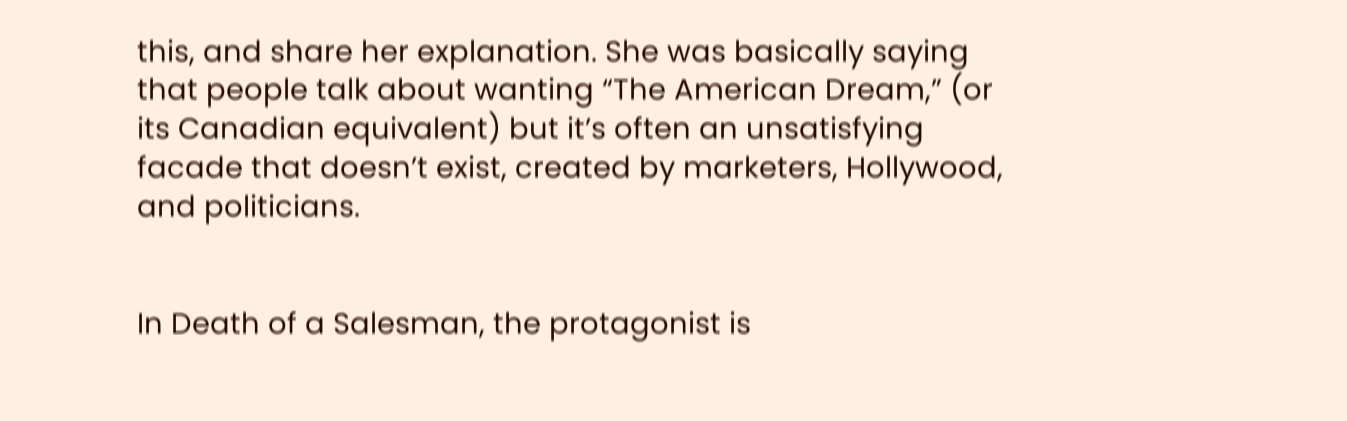this, and share her explanation. She was basically saying that people talk about wanting “The American Dream,” (or its Canadian equivalent) but it’s often an unsatisfying facade that doesn’t exist, created by marketers, Hollywood, and politicians.


In Death of a Salesman, the protagonist is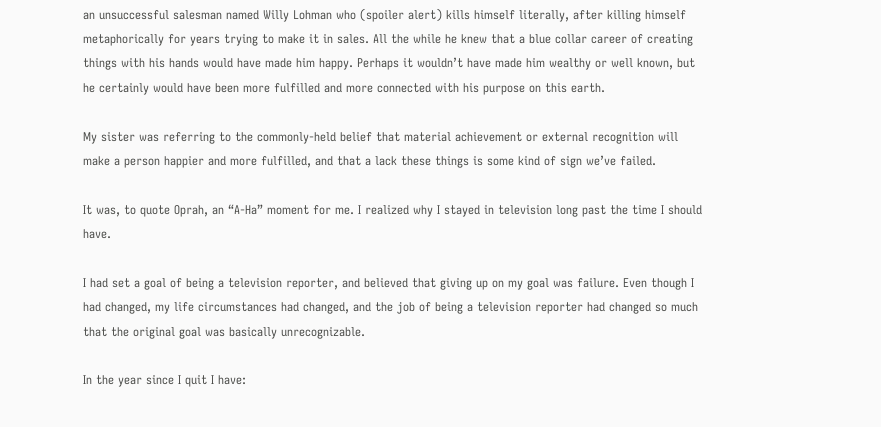an unsuccessful salesman named Willy Lohman who (spoiler alert) kills himself literally, after killing himself metaphorically for years trying to make it in sales. All the while he knew that a blue collar career of creating things with his hands would have made him happy. Perhaps it wouldn’t have made him wealthy or well known, but he certainly would have been more fulfilled and more connected with his purpose on this earth.

My sister was referring to the commonly-held belief that material achievement or external recognition will make a person happier and more fulfilled, and that a lack these things is some kind of sign we’ve failed.

It was, to quote Oprah, an “A-Ha” moment for me. I realized why I stayed in television long past the time I should have.

I had set a goal of being a television reporter, and believed that giving up on my goal was failure. Even though I had changed, my life circumstances had changed, and the job of being a television reporter had changed so much that the original goal was basically unrecognizable.

In the year since I quit I have: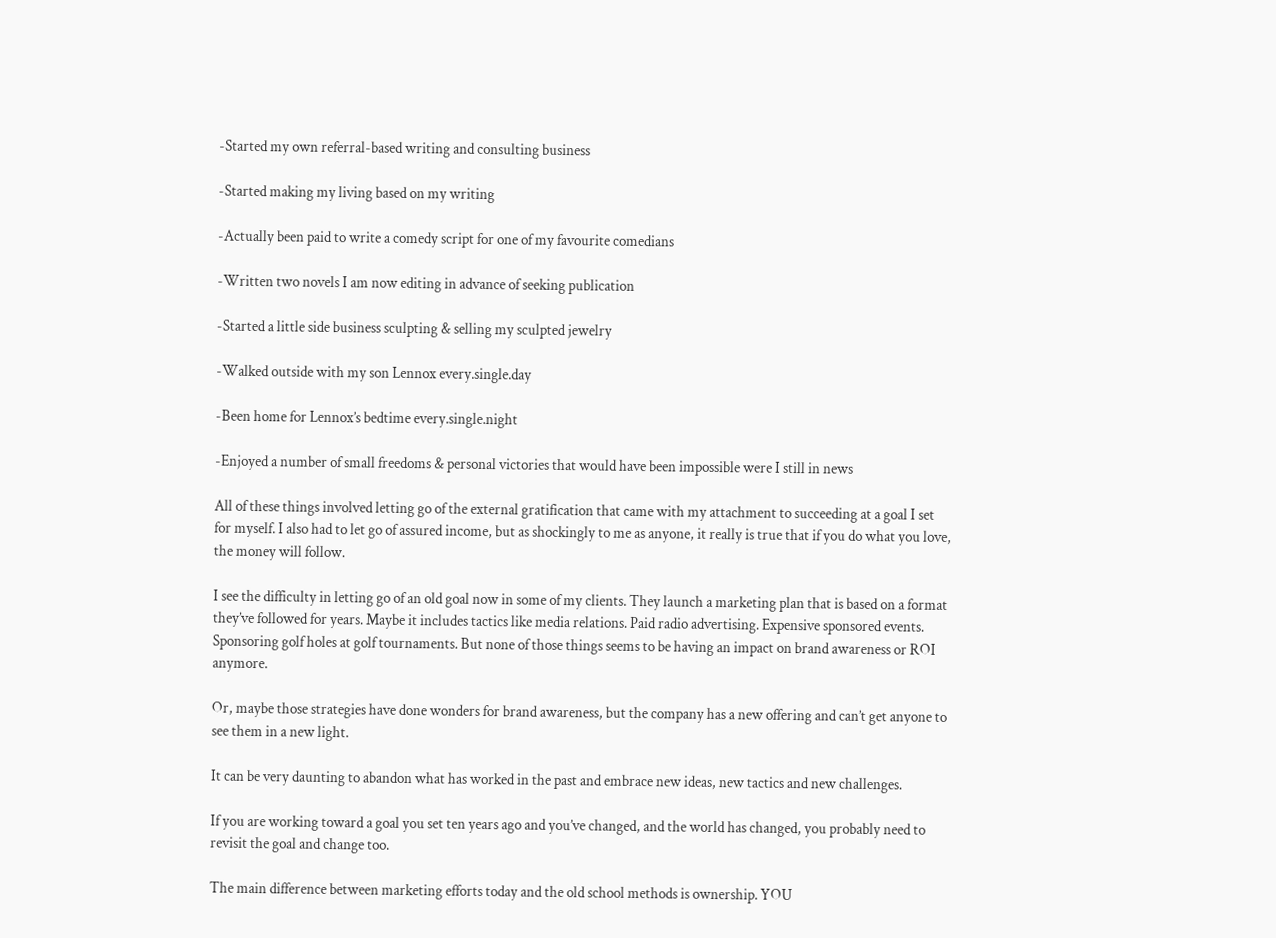-Started my own referral-based writing and consulting business

-Started making my living based on my writing

-Actually been paid to write a comedy script for one of my favourite comedians

-Written two novels I am now editing in advance of seeking publication

-Started a little side business sculpting & selling my sculpted jewelry

-Walked outside with my son Lennox every.single.day

-Been home for Lennox’s bedtime every.single.night

-Enjoyed a number of small freedoms & personal victories that would have been impossible were I still in news

All of these things involved letting go of the external gratification that came with my attachment to succeeding at a goal I set for myself. I also had to let go of assured income, but as shockingly to me as anyone, it really is true that if you do what you love, the money will follow.

I see the difficulty in letting go of an old goal now in some of my clients. They launch a marketing plan that is based on a format they’ve followed for years. Maybe it includes tactics like media relations. Paid radio advertising. Expensive sponsored events. Sponsoring golf holes at golf tournaments. But none of those things seems to be having an impact on brand awareness or ROI anymore.

Or, maybe those strategies have done wonders for brand awareness, but the company has a new offering and can’t get anyone to see them in a new light.

It can be very daunting to abandon what has worked in the past and embrace new ideas, new tactics and new challenges.

If you are working toward a goal you set ten years ago and you’ve changed, and the world has changed, you probably need to revisit the goal and change too.

The main difference between marketing efforts today and the old school methods is ownership. YOU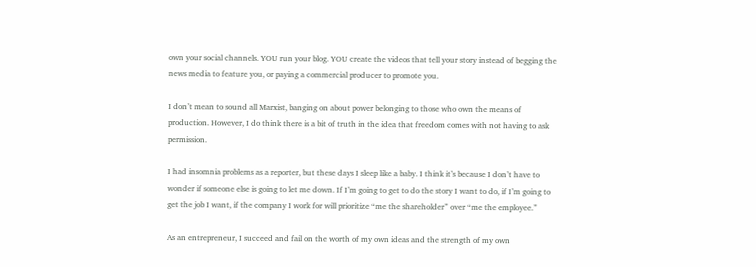own your social channels. YOU run your blog. YOU create the videos that tell your story instead of begging the news media to feature you, or paying a commercial producer to promote you.

I don’t mean to sound all Marxist, banging on about power belonging to those who own the means of production. However, I do think there is a bit of truth in the idea that freedom comes with not having to ask permission.

I had insomnia problems as a reporter, but these days I sleep like a baby. I think it’s because I don’t have to wonder if someone else is going to let me down. If I’m going to get to do the story I want to do, if I’m going to get the job I want, if the company I work for will prioritize “me the shareholder” over “me the employee.”

As an entrepreneur, I succeed and fail on the worth of my own ideas and the strength of my own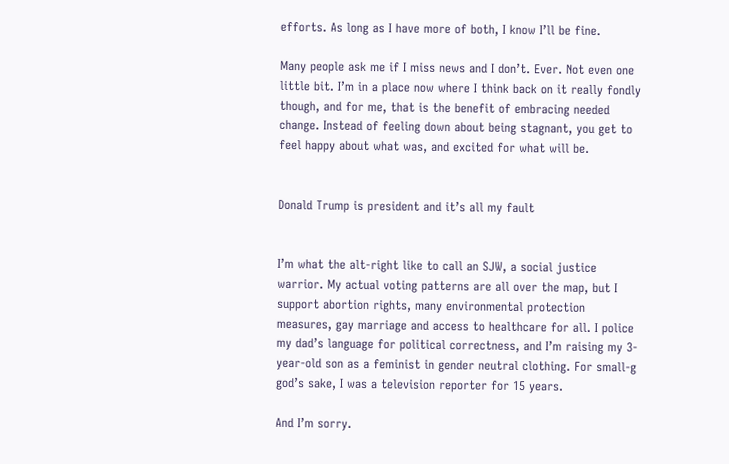efforts. As long as I have more of both, I know I’ll be fine.

Many people ask me if I miss news and I don’t. Ever. Not even one little bit. I’m in a place now where I think back on it really fondly though, and for me, that is the benefit of embracing needed change. Instead of feeling down about being stagnant, you get to feel happy about what was, and excited for what will be.


Donald Trump is president and it’s all my fault


I’m what the alt-right like to call an SJW, a social justice warrior. My actual voting patterns are all over the map, but I support abortion rights, many environmental protection measures, gay marriage and access to healthcare for all. I police my dad’s language for political correctness, and I’m raising my 3-year-old son as a feminist in gender neutral clothing. For small-g god’s sake, I was a television reporter for 15 years.

And I’m sorry.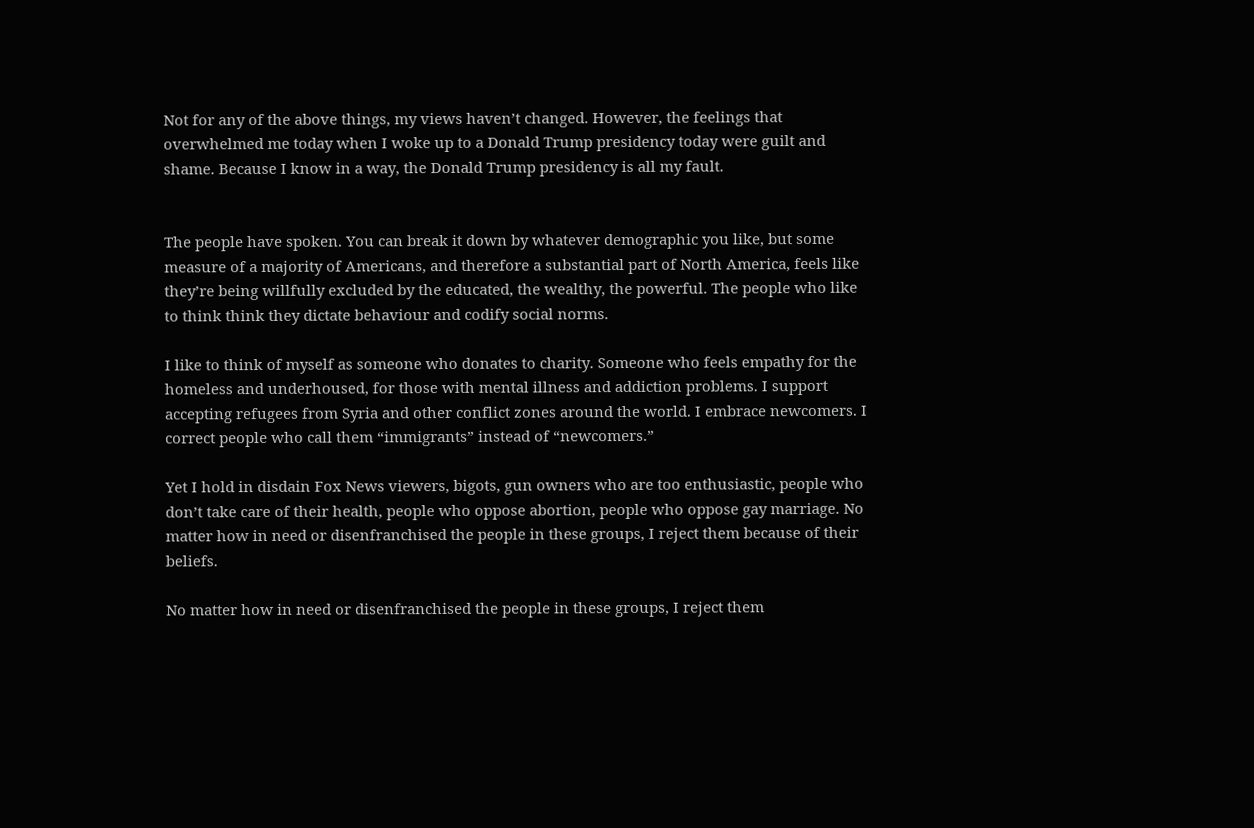Not for any of the above things, my views haven’t changed. However, the feelings that overwhelmed me today when I woke up to a Donald Trump presidency today were guilt and shame. Because I know in a way, the Donald Trump presidency is all my fault.


The people have spoken. You can break it down by whatever demographic you like, but some measure of a majority of Americans, and therefore a substantial part of North America, feels like they’re being willfully excluded by the educated, the wealthy, the powerful. The people who like to think think they dictate behaviour and codify social norms.

I like to think of myself as someone who donates to charity. Someone who feels empathy for the homeless and underhoused, for those with mental illness and addiction problems. I support accepting refugees from Syria and other conflict zones around the world. I embrace newcomers. I correct people who call them “immigrants” instead of “newcomers.”

Yet I hold in disdain Fox News viewers, bigots, gun owners who are too enthusiastic, people who don’t take care of their health, people who oppose abortion, people who oppose gay marriage. No matter how in need or disenfranchised the people in these groups, I reject them because of their beliefs.

No matter how in need or disenfranchised the people in these groups, I reject them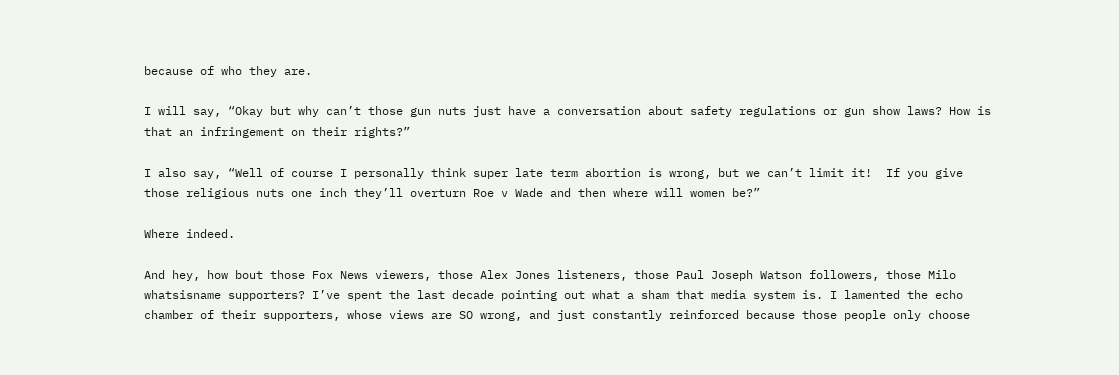because of who they are.

I will say, “Okay but why can’t those gun nuts just have a conversation about safety regulations or gun show laws? How is that an infringement on their rights?”

I also say, “Well of course I personally think super late term abortion is wrong, but we can’t limit it!  If you give those religious nuts one inch they’ll overturn Roe v Wade and then where will women be?”

Where indeed.

And hey, how bout those Fox News viewers, those Alex Jones listeners, those Paul Joseph Watson followers, those Milo whatsisname supporters? I’ve spent the last decade pointing out what a sham that media system is. I lamented the echo chamber of their supporters, whose views are SO wrong, and just constantly reinforced because those people only choose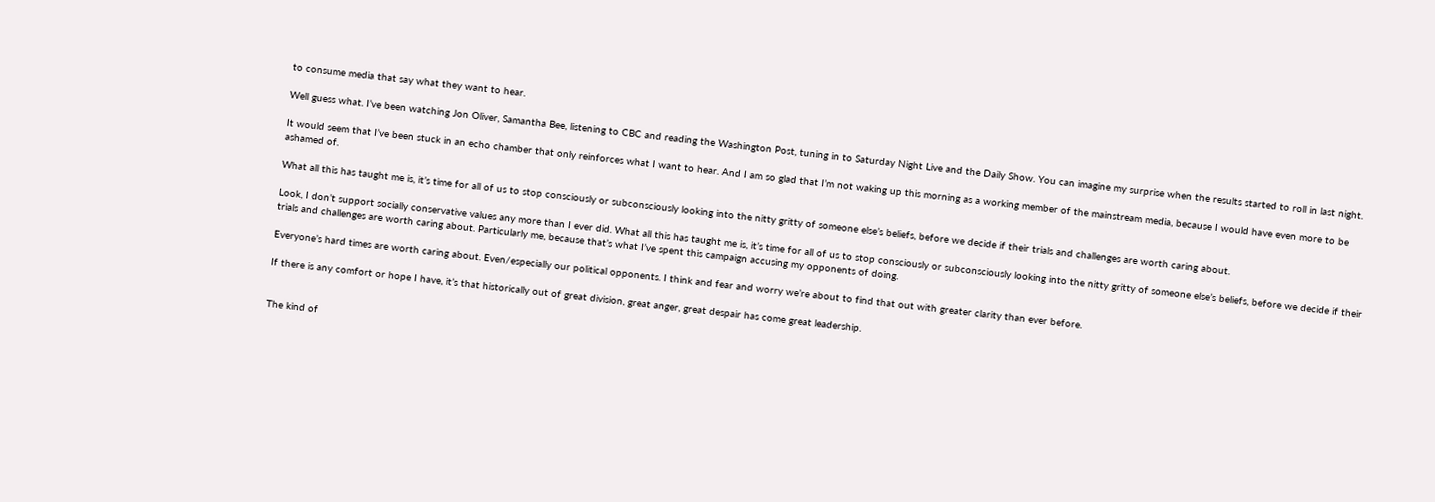to consume media that say what they want to hear.

Well guess what. I’ve been watching Jon Oliver, Samantha Bee, listening to CBC and reading the Washington Post, tuning in to Saturday Night Live and the Daily Show. You can imagine my surprise when the results started to roll in last night.

It would seem that I’ve been stuck in an echo chamber that only reinforces what I want to hear. And I am so glad that I’m not waking up this morning as a working member of the mainstream media, because I would have even more to be ashamed of.

What all this has taught me is, it’s time for all of us to stop consciously or subconsciously looking into the nitty gritty of someone else’s beliefs, before we decide if their trials and challenges are worth caring about.

Look, I don’t support socially conservative values any more than I ever did. What all this has taught me is, it’s time for all of us to stop consciously or subconsciously looking into the nitty gritty of someone else’s beliefs, before we decide if their trials and challenges are worth caring about. Particularly me, because that’s what I’ve spent this campaign accusing my opponents of doing.

Everyone’s hard times are worth caring about. Even/especially our political opponents. I think and fear and worry we’re about to find that out with greater clarity than ever before.

If there is any comfort or hope I have, it’s that historically out of great division, great anger, great despair has come great leadership.


The kind of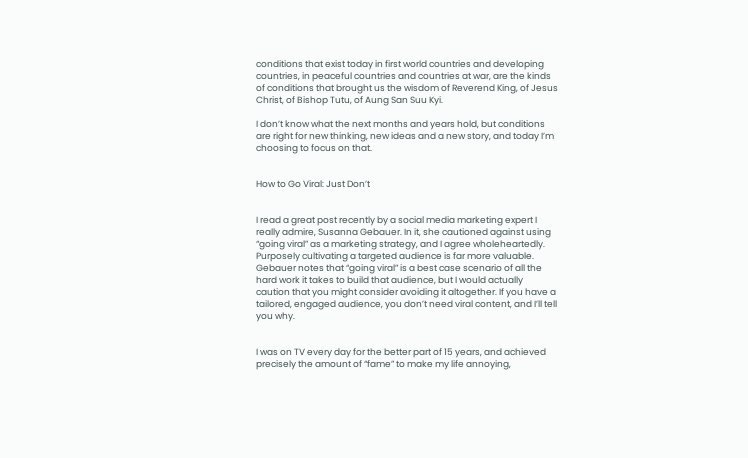conditions that exist today in first world countries and developing countries, in peaceful countries and countries at war, are the kinds of conditions that brought us the wisdom of Reverend King, of Jesus Christ, of Bishop Tutu, of Aung San Suu Kyi.

I don’t know what the next months and years hold, but conditions are right for new thinking, new ideas and a new story, and today I’m choosing to focus on that.


How to Go Viral: Just Don’t


I read a great post recently by a social media marketing expert I really admire, Susanna Gebauer. In it, she cautioned against using “going viral” as a marketing strategy, and I agree wholeheartedly. Purposely cultivating a targeted audience is far more valuable. Gebauer notes that “going viral” is a best case scenario of all the hard work it takes to build that audience, but I would actually caution that you might consider avoiding it altogether. If you have a tailored, engaged audience, you don’t need viral content, and I’ll tell you why.


I was on TV every day for the better part of 15 years, and achieved precisely the amount of “fame” to make my life annoying,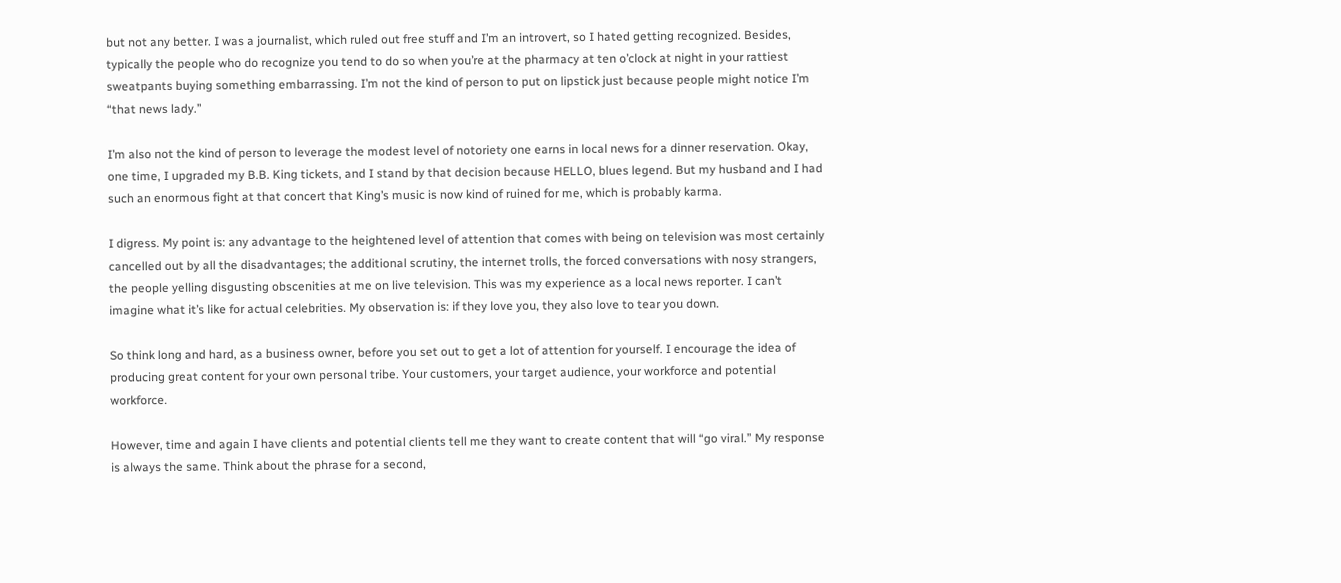but not any better. I was a journalist, which ruled out free stuff and I’m an introvert, so I hated getting recognized. Besides, typically the people who do recognize you tend to do so when you’re at the pharmacy at ten o’clock at night in your rattiest sweatpants buying something embarrassing. I’m not the kind of person to put on lipstick just because people might notice I’m “that news lady.”

I’m also not the kind of person to leverage the modest level of notoriety one earns in local news for a dinner reservation. Okay, one time, I upgraded my B.B. King tickets, and I stand by that decision because HELLO, blues legend. But my husband and I had such an enormous fight at that concert that King’s music is now kind of ruined for me, which is probably karma.

I digress. My point is: any advantage to the heightened level of attention that comes with being on television was most certainly cancelled out by all the disadvantages; the additional scrutiny, the internet trolls, the forced conversations with nosy strangers, the people yelling disgusting obscenities at me on live television. This was my experience as a local news reporter. I can’t imagine what it’s like for actual celebrities. My observation is: if they love you, they also love to tear you down.

So think long and hard, as a business owner, before you set out to get a lot of attention for yourself. I encourage the idea of producing great content for your own personal tribe. Your customers, your target audience, your workforce and potential workforce.

However, time and again I have clients and potential clients tell me they want to create content that will “go viral.” My response is always the same. Think about the phrase for a second,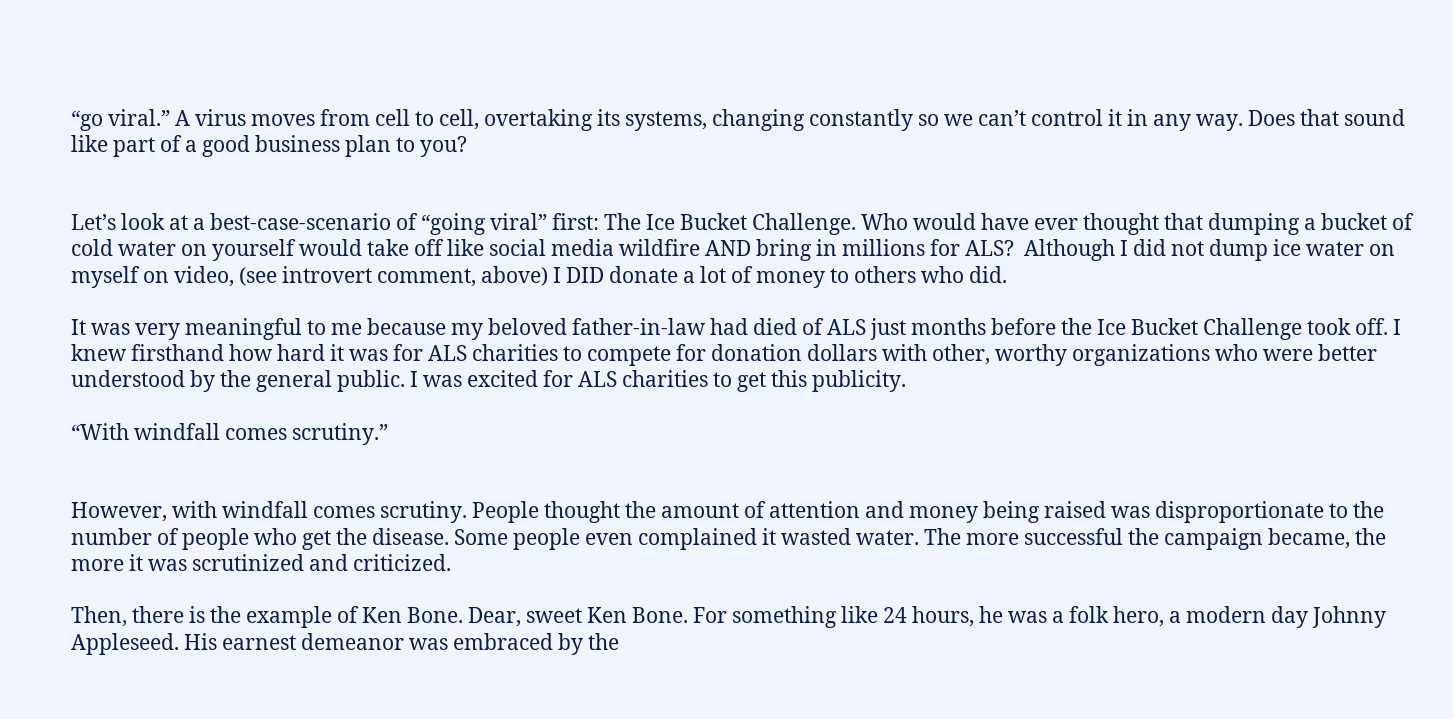“go viral.” A virus moves from cell to cell, overtaking its systems, changing constantly so we can’t control it in any way. Does that sound like part of a good business plan to you?


Let’s look at a best-case-scenario of “going viral” first: The Ice Bucket Challenge. Who would have ever thought that dumping a bucket of cold water on yourself would take off like social media wildfire AND bring in millions for ALS?  Although I did not dump ice water on myself on video, (see introvert comment, above) I DID donate a lot of money to others who did.

It was very meaningful to me because my beloved father-in-law had died of ALS just months before the Ice Bucket Challenge took off. I knew firsthand how hard it was for ALS charities to compete for donation dollars with other, worthy organizations who were better understood by the general public. I was excited for ALS charities to get this publicity.

“With windfall comes scrutiny.”


However, with windfall comes scrutiny. People thought the amount of attention and money being raised was disproportionate to the number of people who get the disease. Some people even complained it wasted water. The more successful the campaign became, the more it was scrutinized and criticized.

Then, there is the example of Ken Bone. Dear, sweet Ken Bone. For something like 24 hours, he was a folk hero, a modern day Johnny Appleseed. His earnest demeanor was embraced by the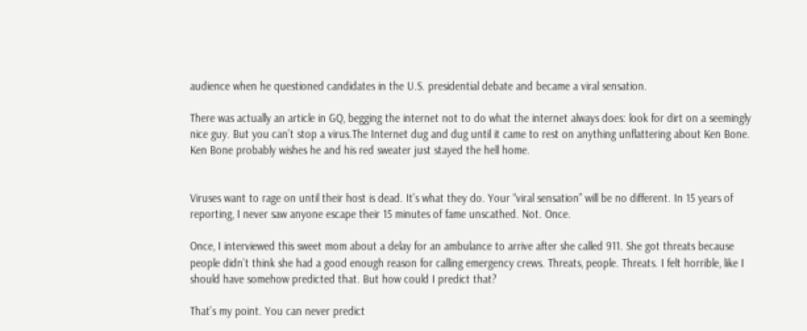audience when he questioned candidates in the U.S. presidential debate and became a viral sensation.

There was actually an article in GQ, begging the internet not to do what the internet always does: look for dirt on a seemingly nice guy. But you can’t stop a virus.The Internet dug and dug until it came to rest on anything unflattering about Ken Bone. Ken Bone probably wishes he and his red sweater just stayed the hell home.


Viruses want to rage on until their host is dead. It’s what they do. Your “viral sensation” will be no different. In 15 years of reporting, I never saw anyone escape their 15 minutes of fame unscathed. Not. Once.

Once, I interviewed this sweet mom about a delay for an ambulance to arrive after she called 911. She got threats because people didn’t think she had a good enough reason for calling emergency crews. Threats, people. Threats. I felt horrible, like I should have somehow predicted that. But how could I predict that?

That’s my point. You can never predict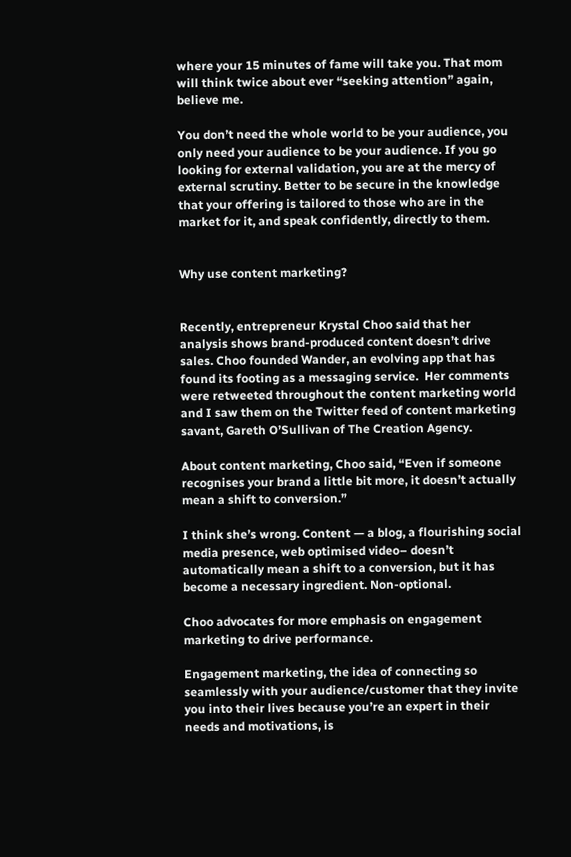where your 15 minutes of fame will take you. That mom will think twice about ever “seeking attention” again, believe me.

You don’t need the whole world to be your audience, you only need your audience to be your audience. If you go looking for external validation, you are at the mercy of external scrutiny. Better to be secure in the knowledge that your offering is tailored to those who are in the market for it, and speak confidently, directly to them.


Why use content marketing?


Recently, entrepreneur Krystal Choo said that her analysis shows brand-produced content doesn’t drive sales. Choo founded Wander, an evolving app that has found its footing as a messaging service.  Her comments were retweeted throughout the content marketing world and I saw them on the Twitter feed of content marketing savant, Gareth O’Sullivan of The Creation Agency.

About content marketing, Choo said, “Even if someone recognises your brand a little bit more, it doesn’t actually mean a shift to conversion.”

I think she’s wrong. Content — a blog, a flourishing social media presence, web optimised video– doesn’t automatically mean a shift to a conversion, but it has become a necessary ingredient. Non-optional.

Choo advocates for more emphasis on engagement marketing to drive performance.

Engagement marketing, the idea of connecting so seamlessly with your audience/customer that they invite you into their lives because you’re an expert in their needs and motivations, is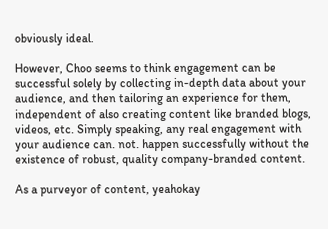obviously ideal.

However, Choo seems to think engagement can be successful solely by collecting in-depth data about your audience, and then tailoring an experience for them, independent of also creating content like branded blogs, videos, etc. Simply speaking, any real engagement with your audience can. not. happen successfully without the existence of robust, quality company-branded content.

As a purveyor of content, yeahokay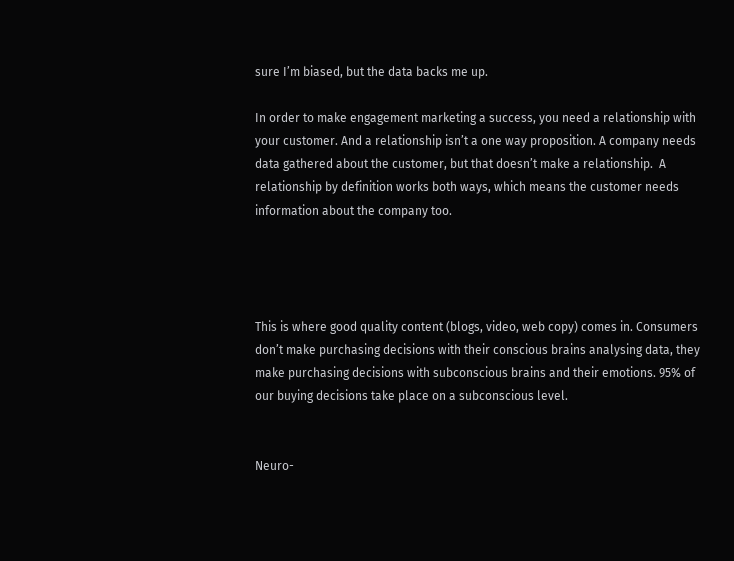sure I’m biased, but the data backs me up.

In order to make engagement marketing a success, you need a relationship with your customer. And a relationship isn’t a one way proposition. A company needs data gathered about the customer, but that doesn’t make a relationship.  A relationship by definition works both ways, which means the customer needs information about the company too.




This is where good quality content (blogs, video, web copy) comes in. Consumers don’t make purchasing decisions with their conscious brains analysing data, they make purchasing decisions with subconscious brains and their emotions. 95% of our buying decisions take place on a subconscious level.


Neuro-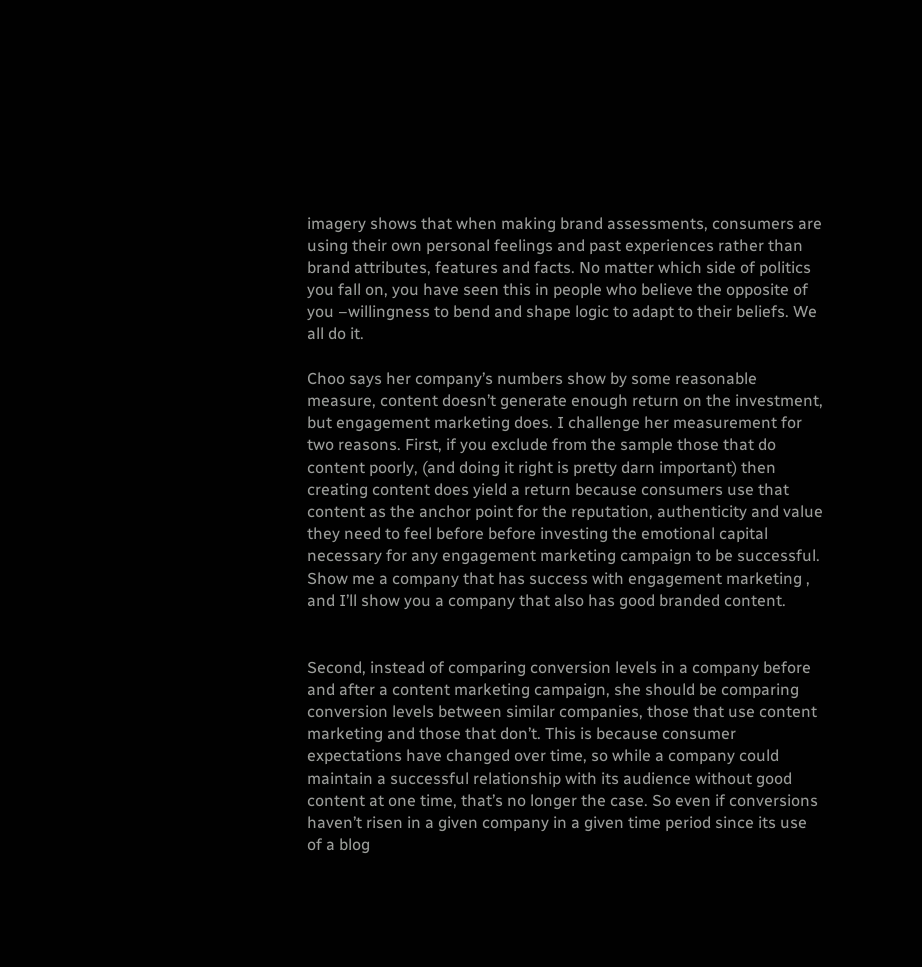imagery shows that when making brand assessments, consumers are using their own personal feelings and past experiences rather than brand attributes, features and facts. No matter which side of politics you fall on, you have seen this in people who believe the opposite of you –willingness to bend and shape logic to adapt to their beliefs. We all do it.

Choo says her company’s numbers show by some reasonable measure, content doesn’t generate enough return on the investment, but engagement marketing does. I challenge her measurement for two reasons. First, if you exclude from the sample those that do content poorly, (and doing it right is pretty darn important) then creating content does yield a return because consumers use that content as the anchor point for the reputation, authenticity and value they need to feel before before investing the emotional capital necessary for any engagement marketing campaign to be successful. Show me a company that has success with engagement marketing , and I’ll show you a company that also has good branded content.


Second, instead of comparing conversion levels in a company before and after a content marketing campaign, she should be comparing conversion levels between similar companies, those that use content marketing and those that don’t. This is because consumer expectations have changed over time, so while a company could maintain a successful relationship with its audience without good content at one time, that’s no longer the case. So even if conversions haven’t risen in a given company in a given time period since its use of a blog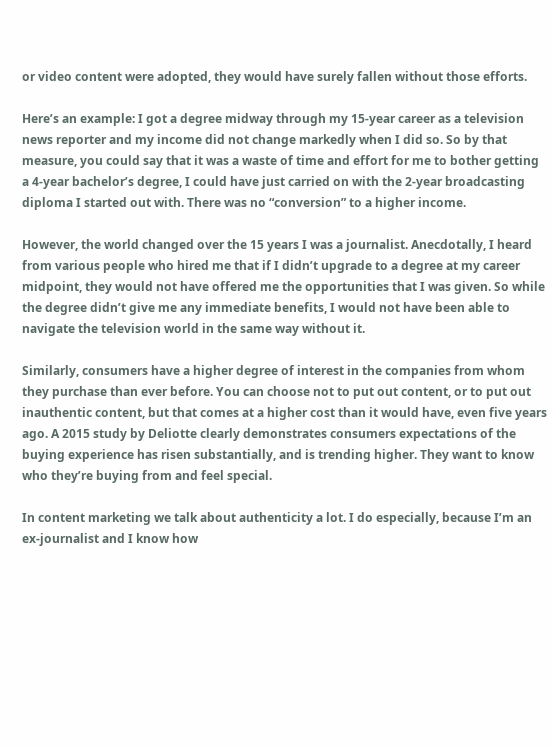or video content were adopted, they would have surely fallen without those efforts.

Here’s an example: I got a degree midway through my 15-year career as a television news reporter and my income did not change markedly when I did so. So by that measure, you could say that it was a waste of time and effort for me to bother getting a 4-year bachelor’s degree, I could have just carried on with the 2-year broadcasting diploma I started out with. There was no “conversion” to a higher income.

However, the world changed over the 15 years I was a journalist. Anecdotally, I heard from various people who hired me that if I didn’t upgrade to a degree at my career midpoint, they would not have offered me the opportunities that I was given. So while the degree didn’t give me any immediate benefits, I would not have been able to navigate the television world in the same way without it.

Similarly, consumers have a higher degree of interest in the companies from whom they purchase than ever before. You can choose not to put out content, or to put out inauthentic content, but that comes at a higher cost than it would have, even five years ago. A 2015 study by Deliotte clearly demonstrates consumers expectations of the buying experience has risen substantially, and is trending higher. They want to know who they’re buying from and feel special.

In content marketing we talk about authenticity a lot. I do especially, because I’m an ex-journalist and I know how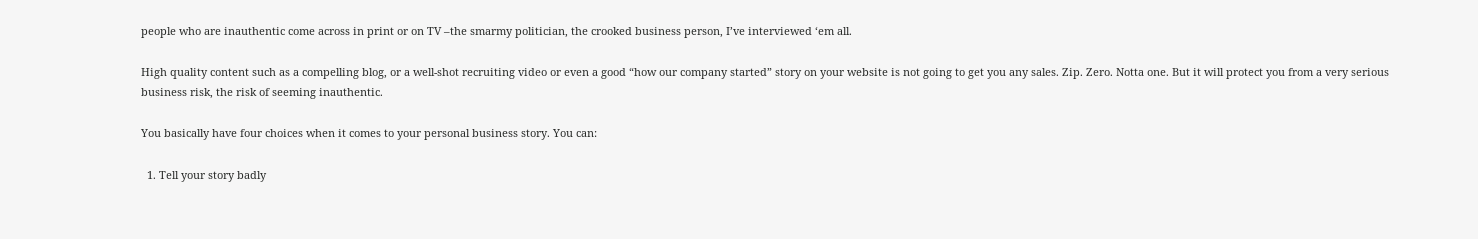people who are inauthentic come across in print or on TV –the smarmy politician, the crooked business person, I’ve interviewed ‘em all.

High quality content such as a compelling blog, or a well-shot recruiting video or even a good “how our company started” story on your website is not going to get you any sales. Zip. Zero. Notta one. But it will protect you from a very serious business risk, the risk of seeming inauthentic.

You basically have four choices when it comes to your personal business story. You can:

  1. Tell your story badly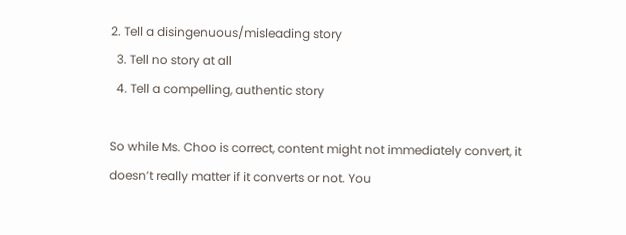2. Tell a disingenuous/misleading story
  3. Tell no story at all
  4. Tell a compelling, authentic story

So while Ms. Choo is correct, content might not immediately convert, it doesn’t really matter if it converts or not. You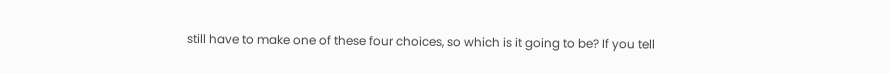still have to make one of these four choices, so which is it going to be? If you tell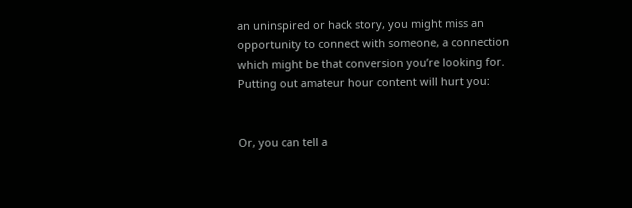an uninspired or hack story, you might miss an opportunity to connect with someone, a connection which might be that conversion you’re looking for. Putting out amateur hour content will hurt you:


Or, you can tell a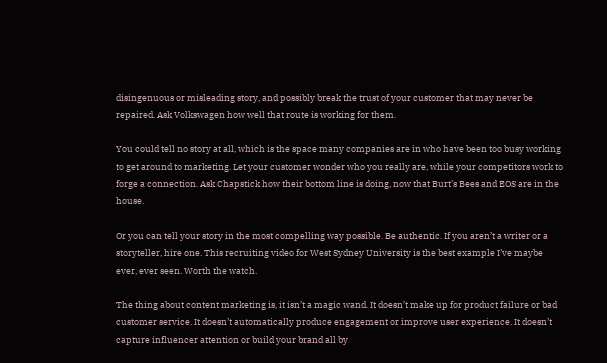disingenuous or misleading story, and possibly break the trust of your customer that may never be repaired. Ask Volkswagen how well that route is working for them.

You could tell no story at all, which is the space many companies are in who have been too busy working to get around to marketing. Let your customer wonder who you really are, while your competitors work to forge a connection. Ask Chapstick how their bottom line is doing, now that Burt’s Bees and EOS are in the house.

Or you can tell your story in the most compelling way possible. Be authentic. If you aren’t a writer or a storyteller, hire one. This recruiting video for West Sydney University is the best example I’ve maybe ever, ever seen. Worth the watch.

The thing about content marketing is, it isn’t a magic wand. It doesn’t make up for product failure or bad customer service. It doesn’t automatically produce engagement or improve user experience. It doesn’t capture influencer attention or build your brand all by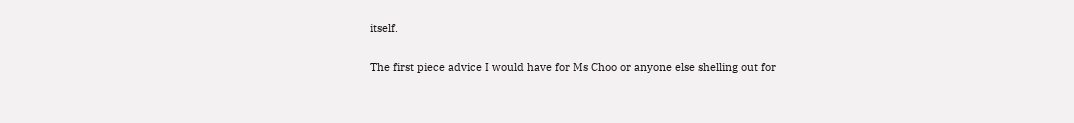itself.

The first piece advice I would have for Ms Choo or anyone else shelling out for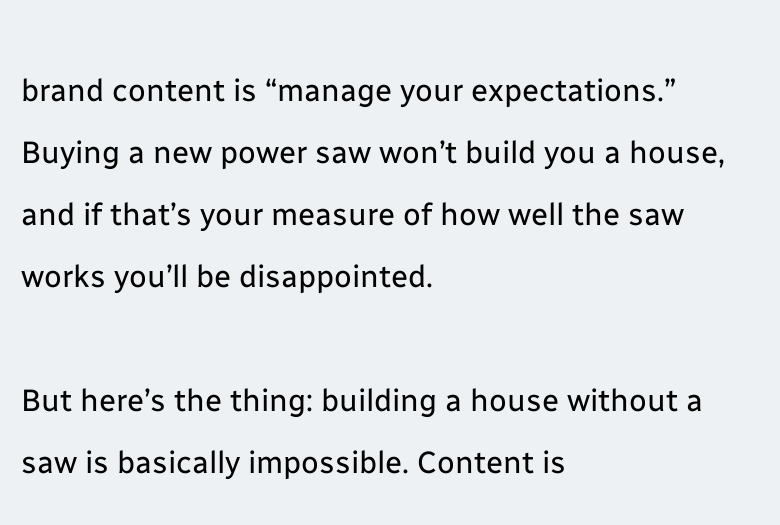brand content is “manage your expectations.” Buying a new power saw won’t build you a house, and if that’s your measure of how well the saw works you’ll be disappointed.

But here’s the thing: building a house without a saw is basically impossible. Content is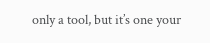only a tool, but it’s one your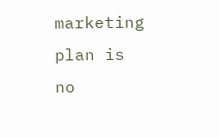marketing plan is no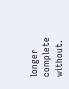longer complete without.